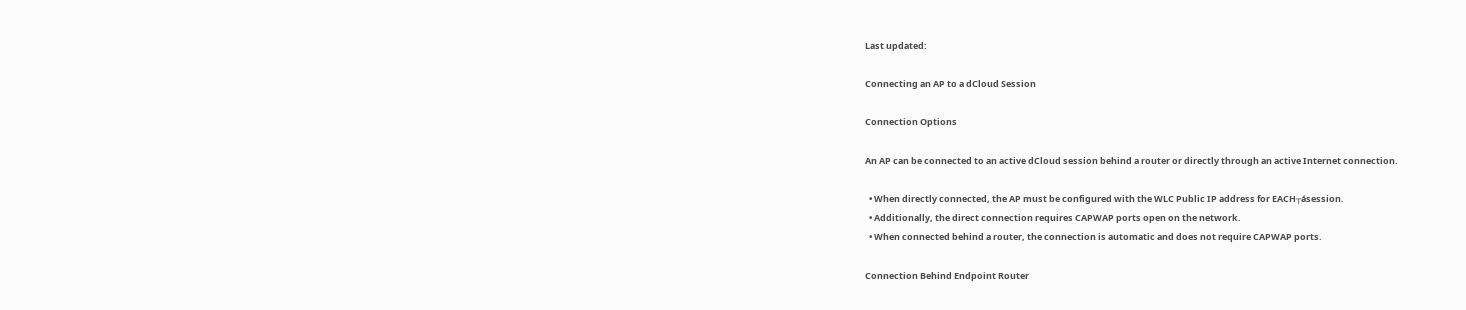Last updated:

Connecting an AP to a dCloud Session

Connection Options

An AP can be connected to an active dCloud session behind a router or directly through an active Internet connection.

  • When directly connected, the AP must be configured with the WLC Public IP address for EACH┬ásession.
  • Additionally, the direct connection requires CAPWAP ports open on the network.
  • When connected behind a router, the connection is automatic and does not require CAPWAP ports.

Connection Behind Endpoint Router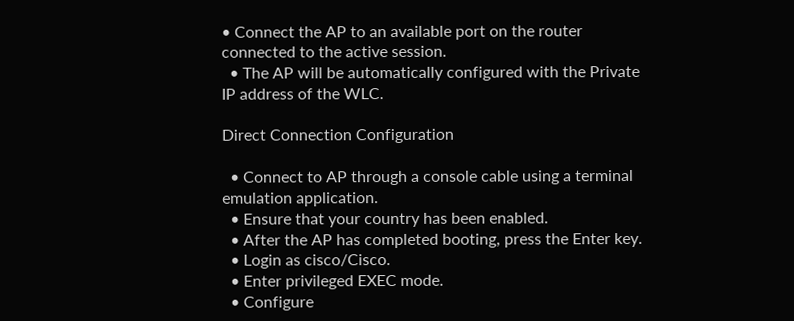• Connect the AP to an available port on the router connected to the active session.
  • The AP will be automatically configured with the Private IP address of the WLC.

Direct Connection Configuration

  • Connect to AP through a console cable using a terminal emulation application.
  • Ensure that your country has been enabled.
  • After the AP has completed booting, press the Enter key.
  • Login as cisco/Cisco.
  • Enter privileged EXEC mode.
  • Configure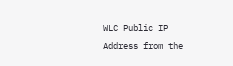WLC Public IP Address from the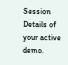Session Details of your active demo.